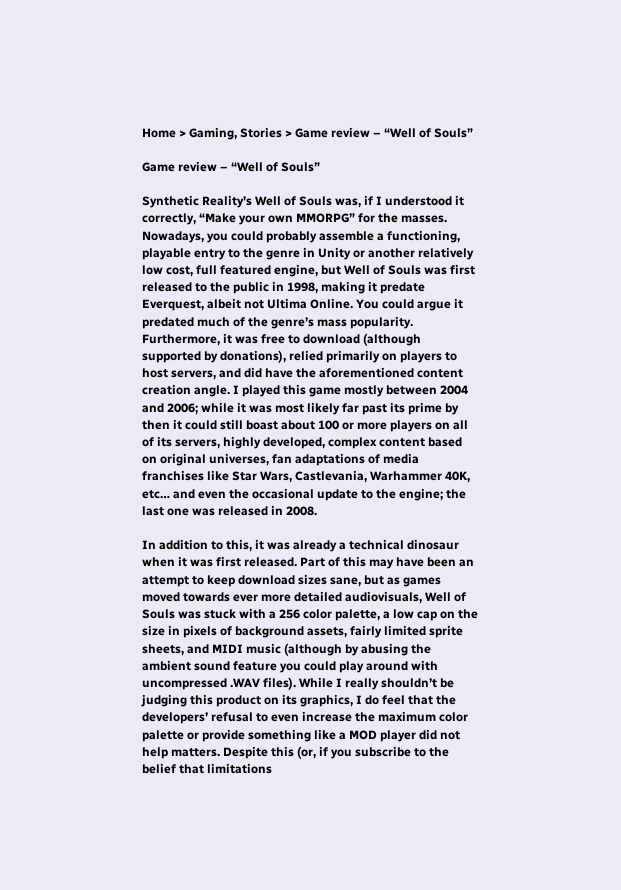Home > Gaming, Stories > Game review – “Well of Souls”

Game review – “Well of Souls”

Synthetic Reality’s Well of Souls was, if I understood it correctly, “Make your own MMORPG” for the masses. Nowadays, you could probably assemble a functioning, playable entry to the genre in Unity or another relatively low cost, full featured engine, but Well of Souls was first released to the public in 1998, making it predate Everquest, albeit not Ultima Online. You could argue it predated much of the genre’s mass popularity. Furthermore, it was free to download (although supported by donations), relied primarily on players to host servers, and did have the aforementioned content creation angle. I played this game mostly between 2004 and 2006; while it was most likely far past its prime by then it could still boast about 100 or more players on all of its servers, highly developed, complex content based on original universes, fan adaptations of media franchises like Star Wars, Castlevania, Warhammer 40K, etc… and even the occasional update to the engine; the last one was released in 2008.

In addition to this, it was already a technical dinosaur when it was first released. Part of this may have been an attempt to keep download sizes sane, but as games moved towards ever more detailed audiovisuals, Well of Souls was stuck with a 256 color palette, a low cap on the size in pixels of background assets, fairly limited sprite sheets, and MIDI music (although by abusing the ambient sound feature you could play around with uncompressed .WAV files). While I really shouldn’t be judging this product on its graphics, I do feel that the developers’ refusal to even increase the maximum color palette or provide something like a MOD player did not help matters. Despite this (or, if you subscribe to the belief that limitations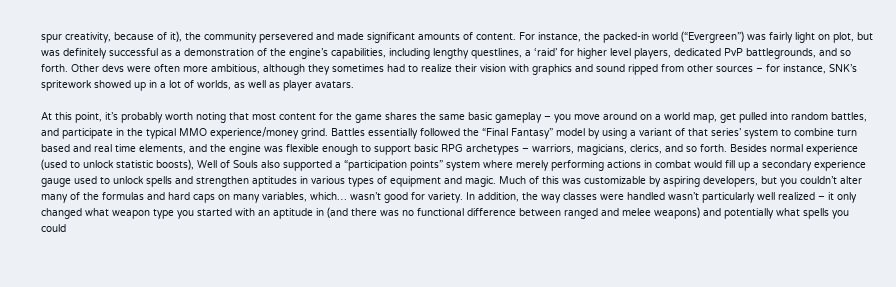spur creativity, because of it), the community persevered and made significant amounts of content. For instance, the packed-in world (“Evergreen”) was fairly light on plot, but was definitely successful as a demonstration of the engine’s capabilities, including lengthy questlines, a ‘raid’ for higher level players, dedicated PvP battlegrounds, and so forth. Other devs were often more ambitious, although they sometimes had to realize their vision with graphics and sound ripped from other sources – for instance, SNK’s spritework showed up in a lot of worlds, as well as player avatars.

At this point, it’s probably worth noting that most content for the game shares the same basic gameplay – you move around on a world map, get pulled into random battles, and participate in the typical MMO experience/money grind. Battles essentially followed the “Final Fantasy” model by using a variant of that series’ system to combine turn based and real time elements, and the engine was flexible enough to support basic RPG archetypes – warriors, magicians, clerics, and so forth. Besides normal experience (used to unlock statistic boosts), Well of Souls also supported a “participation points” system where merely performing actions in combat would fill up a secondary experience gauge used to unlock spells and strengthen aptitudes in various types of equipment and magic. Much of this was customizable by aspiring developers, but you couldn’t alter many of the formulas and hard caps on many variables, which… wasn’t good for variety. In addition, the way classes were handled wasn’t particularly well realized – it only changed what weapon type you started with an aptitude in (and there was no functional difference between ranged and melee weapons) and potentially what spells you could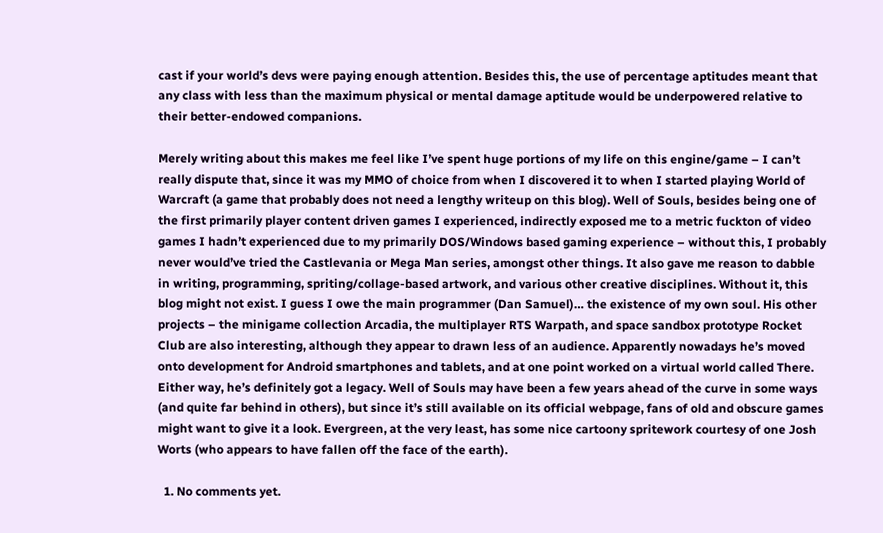cast if your world’s devs were paying enough attention. Besides this, the use of percentage aptitudes meant that any class with less than the maximum physical or mental damage aptitude would be underpowered relative to their better-endowed companions.

Merely writing about this makes me feel like I’ve spent huge portions of my life on this engine/game – I can’t really dispute that, since it was my MMO of choice from when I discovered it to when I started playing World of Warcraft (a game that probably does not need a lengthy writeup on this blog). Well of Souls, besides being one of the first primarily player content driven games I experienced, indirectly exposed me to a metric fuckton of video games I hadn’t experienced due to my primarily DOS/Windows based gaming experience – without this, I probably never would’ve tried the Castlevania or Mega Man series, amongst other things. It also gave me reason to dabble in writing, programming, spriting/collage-based artwork, and various other creative disciplines. Without it, this blog might not exist. I guess I owe the main programmer (Dan Samuel)… the existence of my own soul. His other projects – the minigame collection Arcadia, the multiplayer RTS Warpath, and space sandbox prototype Rocket Club are also interesting, although they appear to drawn less of an audience. Apparently nowadays he’s moved onto development for Android smartphones and tablets, and at one point worked on a virtual world called There. Either way, he’s definitely got a legacy. Well of Souls may have been a few years ahead of the curve in some ways (and quite far behind in others), but since it’s still available on its official webpage, fans of old and obscure games might want to give it a look. Evergreen, at the very least, has some nice cartoony spritework courtesy of one Josh Worts (who appears to have fallen off the face of the earth).

  1. No comments yet.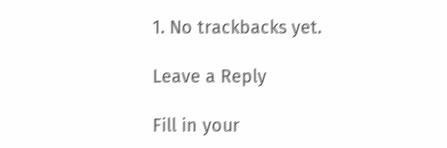1. No trackbacks yet.

Leave a Reply

Fill in your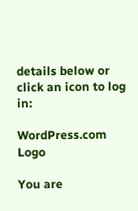details below or click an icon to log in:

WordPress.com Logo

You are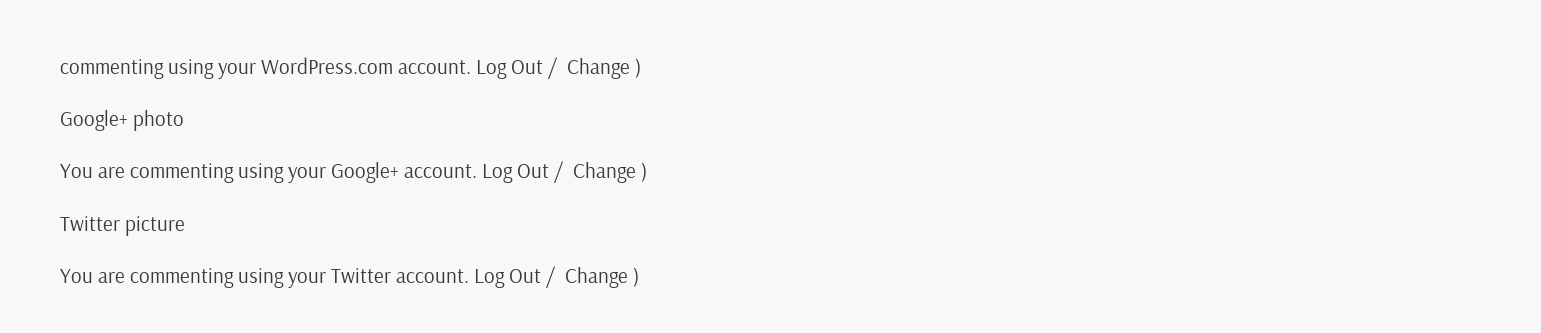commenting using your WordPress.com account. Log Out /  Change )

Google+ photo

You are commenting using your Google+ account. Log Out /  Change )

Twitter picture

You are commenting using your Twitter account. Log Out /  Change )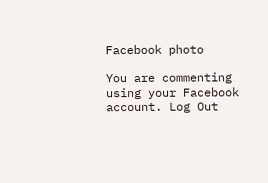Facebook photo

You are commenting using your Facebook account. Log Out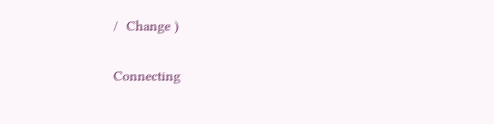/  Change )


Connecting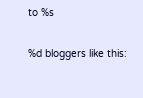to %s

%d bloggers like this: